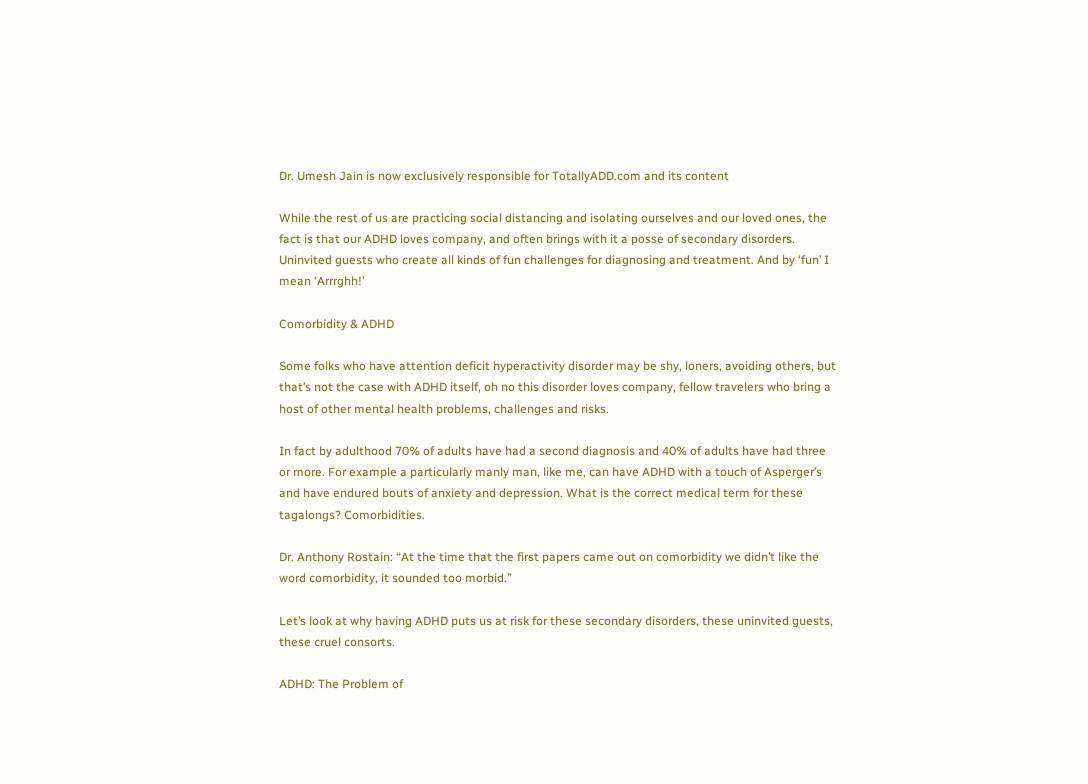Dr. Umesh Jain is now exclusively responsible for TotallyADD.com and its content

While the rest of us are practicing social distancing and isolating ourselves and our loved ones, the fact is that our ADHD loves company, and often brings with it a posse of secondary disorders. Uninvited guests who create all kinds of fun challenges for diagnosing and treatment. And by ‘fun’ I mean ‘Arrrghh!’

Comorbidity & ADHD

Some folks who have attention deficit hyperactivity disorder may be shy, loners, avoiding others, but that’s not the case with ADHD itself, oh no this disorder loves company, fellow travelers who bring a host of other mental health problems, challenges and risks.

In fact by adulthood 70% of adults have had a second diagnosis and 40% of adults have had three or more. For example a particularly manly man, like me, can have ADHD with a touch of Asperger’s and have endured bouts of anxiety and depression. What is the correct medical term for these tagalongs? Comorbidities.

Dr. Anthony Rostain: “At the time that the first papers came out on comorbidity we didn’t like the word comorbidity, it sounded too morbid.”

Let’s look at why having ADHD puts us at risk for these secondary disorders, these uninvited guests, these cruel consorts.

ADHD: The Problem of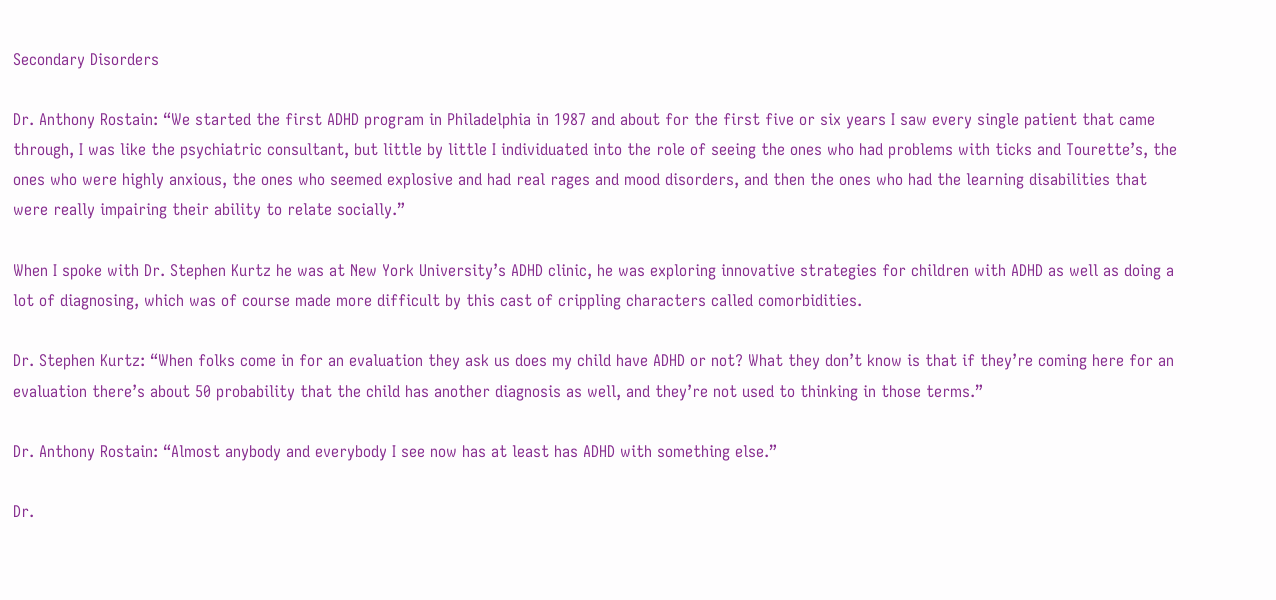Secondary Disorders

Dr. Anthony Rostain: “We started the first ADHD program in Philadelphia in 1987 and about for the first five or six years I saw every single patient that came through, I was like the psychiatric consultant, but little by little I individuated into the role of seeing the ones who had problems with ticks and Tourette’s, the ones who were highly anxious, the ones who seemed explosive and had real rages and mood disorders, and then the ones who had the learning disabilities that were really impairing their ability to relate socially.”

When I spoke with Dr. Stephen Kurtz he was at New York University’s ADHD clinic, he was exploring innovative strategies for children with ADHD as well as doing a lot of diagnosing, which was of course made more difficult by this cast of crippling characters called comorbidities.

Dr. Stephen Kurtz: “When folks come in for an evaluation they ask us does my child have ADHD or not? What they don’t know is that if they’re coming here for an evaluation there’s about 50 probability that the child has another diagnosis as well, and they’re not used to thinking in those terms.”

Dr. Anthony Rostain: “Almost anybody and everybody I see now has at least has ADHD with something else.”

Dr.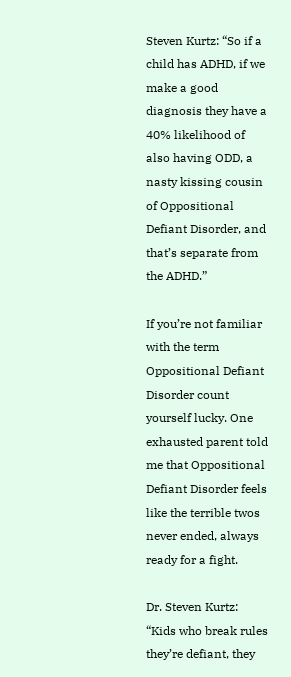Steven Kurtz: “So if a child has ADHD, if we make a good diagnosis they have a 40% likelihood of also having ODD, a nasty kissing cousin of Oppositional Defiant Disorder, and that’s separate from the ADHD.”

If you’re not familiar with the term Oppositional Defiant Disorder count yourself lucky. One exhausted parent told me that Oppositional Defiant Disorder feels like the terrible twos never ended, always ready for a fight.

Dr. Steven Kurtz: “Kids who break rules they’re defiant, they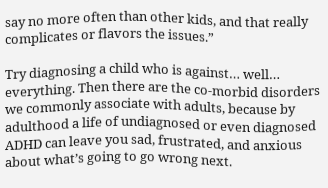say no more often than other kids, and that really complicates or flavors the issues.”

Try diagnosing a child who is against… well… everything. Then there are the co-morbid disorders we commonly associate with adults, because by adulthood a life of undiagnosed or even diagnosed ADHD can leave you sad, frustrated, and anxious about what’s going to go wrong next.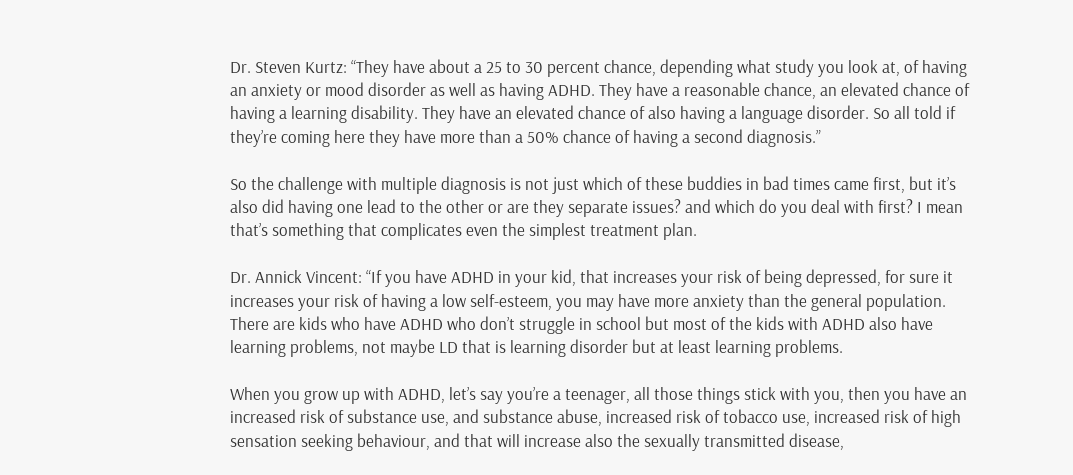Dr. Steven Kurtz: “They have about a 25 to 30 percent chance, depending what study you look at, of having an anxiety or mood disorder as well as having ADHD. They have a reasonable chance, an elevated chance of having a learning disability. They have an elevated chance of also having a language disorder. So all told if they’re coming here they have more than a 50% chance of having a second diagnosis.”

So the challenge with multiple diagnosis is not just which of these buddies in bad times came first, but it’s also did having one lead to the other or are they separate issues? and which do you deal with first? I mean that’s something that complicates even the simplest treatment plan.

Dr. Annick Vincent: “If you have ADHD in your kid, that increases your risk of being depressed, for sure it increases your risk of having a low self-esteem, you may have more anxiety than the general population. There are kids who have ADHD who don’t struggle in school but most of the kids with ADHD also have learning problems, not maybe LD that is learning disorder but at least learning problems.

When you grow up with ADHD, let’s say you’re a teenager, all those things stick with you, then you have an increased risk of substance use, and substance abuse, increased risk of tobacco use, increased risk of high sensation seeking behaviour, and that will increase also the sexually transmitted disease,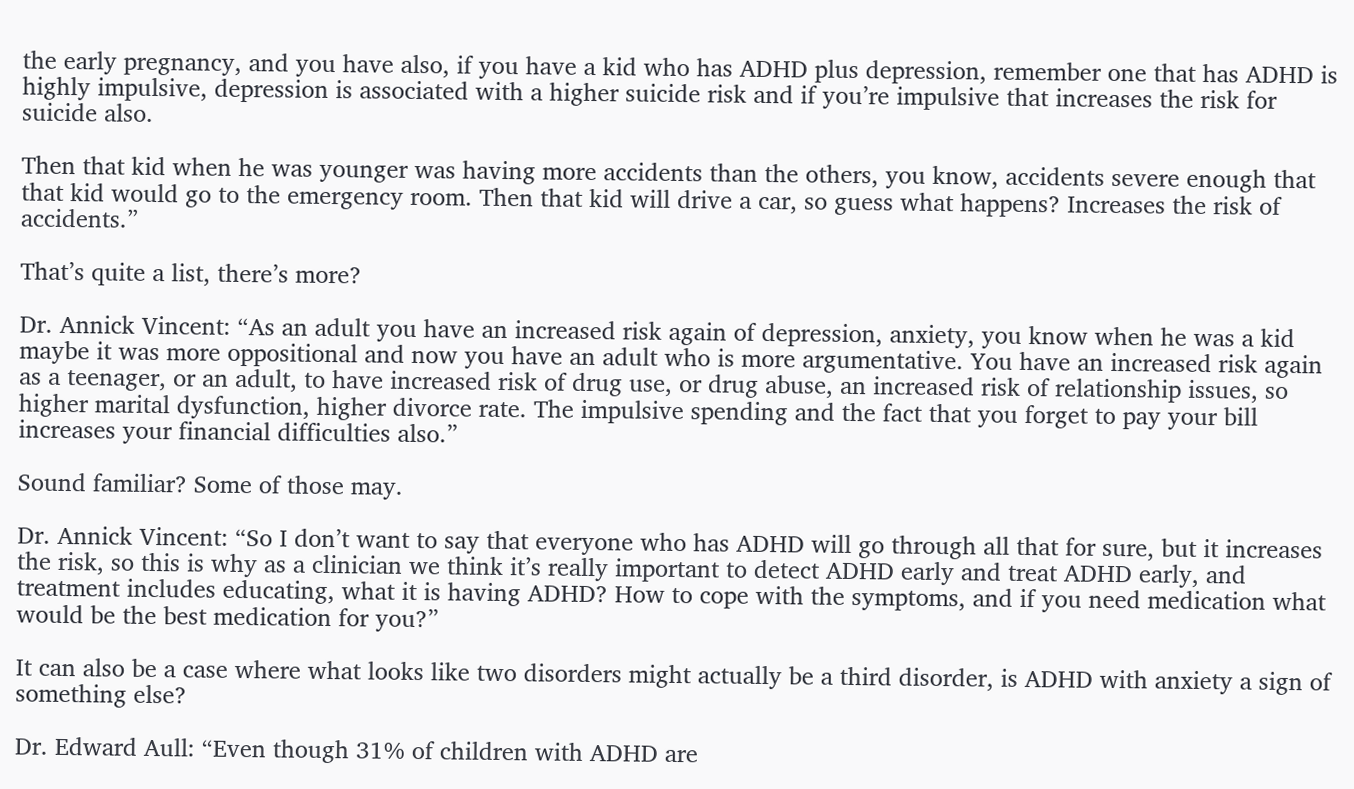the early pregnancy, and you have also, if you have a kid who has ADHD plus depression, remember one that has ADHD is highly impulsive, depression is associated with a higher suicide risk and if you’re impulsive that increases the risk for suicide also.

Then that kid when he was younger was having more accidents than the others, you know, accidents severe enough that that kid would go to the emergency room. Then that kid will drive a car, so guess what happens? Increases the risk of accidents.”

That’s quite a list, there’s more?

Dr. Annick Vincent: “As an adult you have an increased risk again of depression, anxiety, you know when he was a kid maybe it was more oppositional and now you have an adult who is more argumentative. You have an increased risk again as a teenager, or an adult, to have increased risk of drug use, or drug abuse, an increased risk of relationship issues, so higher marital dysfunction, higher divorce rate. The impulsive spending and the fact that you forget to pay your bill increases your financial difficulties also.”

Sound familiar? Some of those may.

Dr. Annick Vincent: “So I don’t want to say that everyone who has ADHD will go through all that for sure, but it increases the risk, so this is why as a clinician we think it’s really important to detect ADHD early and treat ADHD early, and treatment includes educating, what it is having ADHD? How to cope with the symptoms, and if you need medication what would be the best medication for you?”

It can also be a case where what looks like two disorders might actually be a third disorder, is ADHD with anxiety a sign of something else?

Dr. Edward Aull: “Even though 31% of children with ADHD are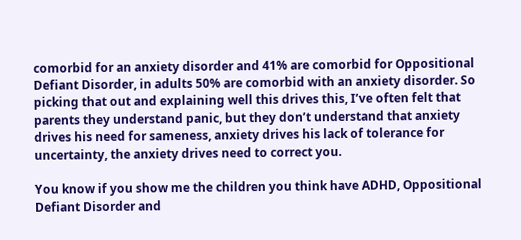comorbid for an anxiety disorder and 41% are comorbid for Oppositional Defiant Disorder, in adults 50% are comorbid with an anxiety disorder. So picking that out and explaining well this drives this, I’ve often felt that parents they understand panic, but they don’t understand that anxiety drives his need for sameness, anxiety drives his lack of tolerance for uncertainty, the anxiety drives need to correct you.

You know if you show me the children you think have ADHD, Oppositional Defiant Disorder and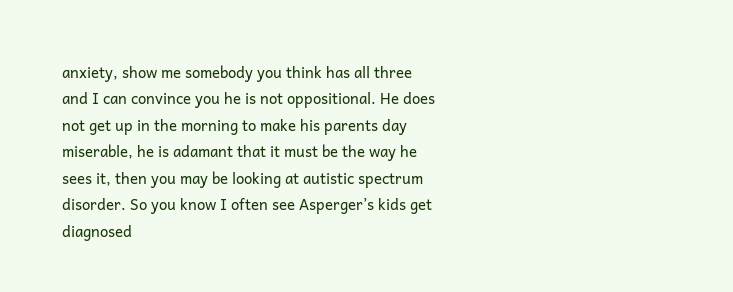anxiety, show me somebody you think has all three and I can convince you he is not oppositional. He does not get up in the morning to make his parents day miserable, he is adamant that it must be the way he sees it, then you may be looking at autistic spectrum disorder. So you know I often see Asperger’s kids get diagnosed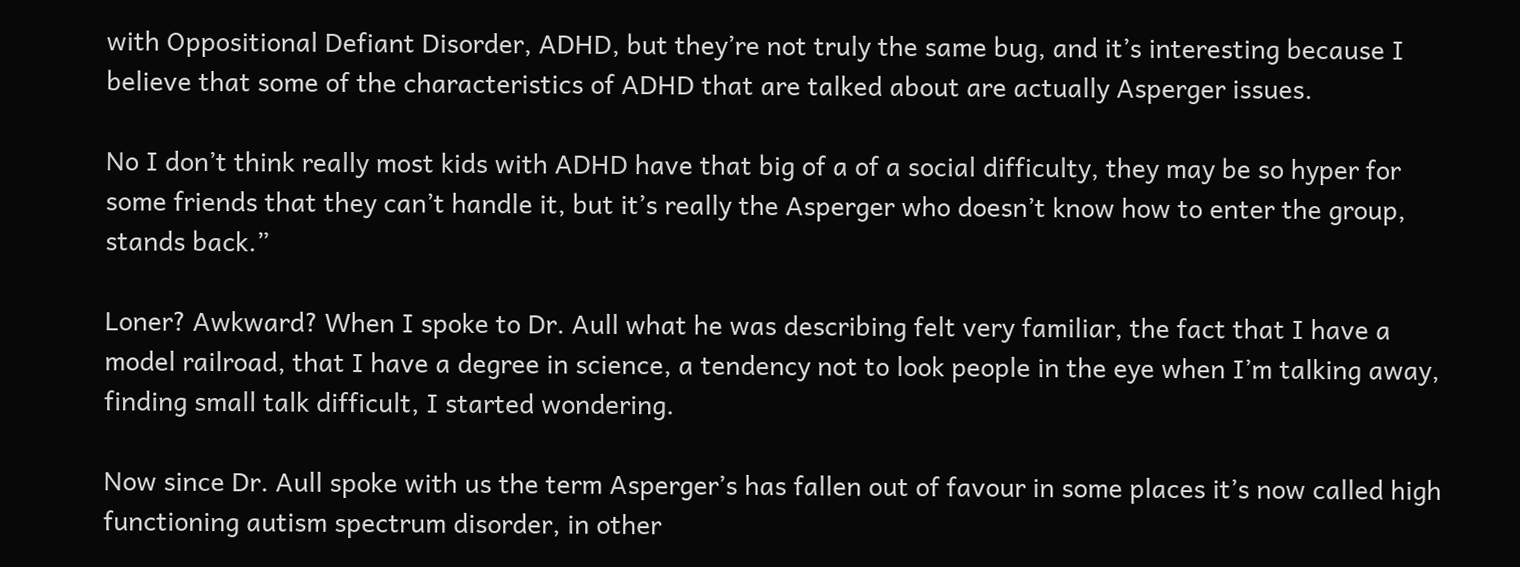with Oppositional Defiant Disorder, ADHD, but they’re not truly the same bug, and it’s interesting because I believe that some of the characteristics of ADHD that are talked about are actually Asperger issues.

No I don’t think really most kids with ADHD have that big of a of a social difficulty, they may be so hyper for some friends that they can’t handle it, but it’s really the Asperger who doesn’t know how to enter the group, stands back.”

Loner? Awkward? When I spoke to Dr. Aull what he was describing felt very familiar, the fact that I have a model railroad, that I have a degree in science, a tendency not to look people in the eye when I’m talking away, finding small talk difficult, I started wondering.

Now since Dr. Aull spoke with us the term Asperger’s has fallen out of favour in some places it’s now called high functioning autism spectrum disorder, in other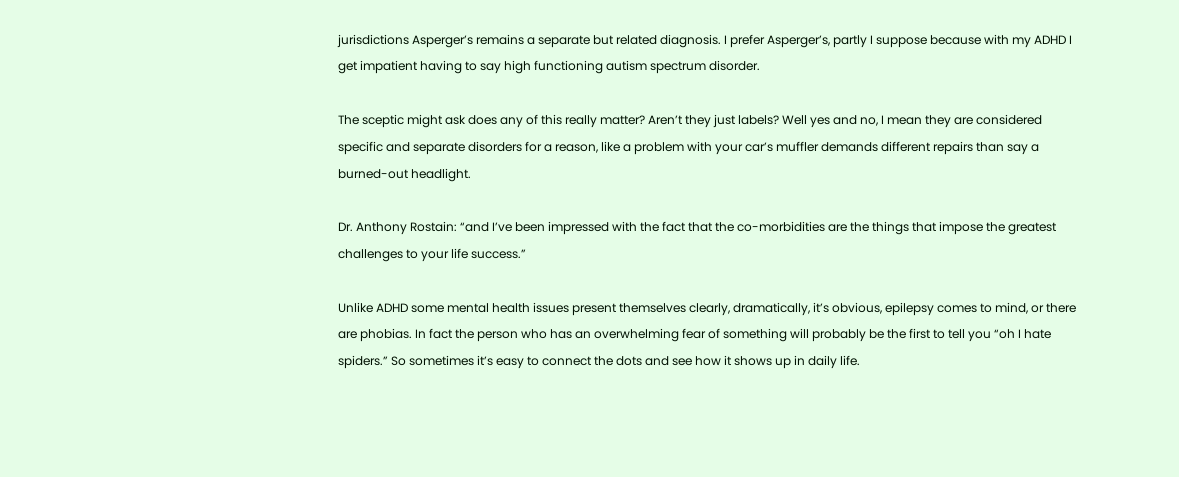jurisdictions Asperger’s remains a separate but related diagnosis. I prefer Asperger’s, partly I suppose because with my ADHD I get impatient having to say high functioning autism spectrum disorder.

The sceptic might ask does any of this really matter? Aren’t they just labels? Well yes and no, I mean they are considered specific and separate disorders for a reason, like a problem with your car’s muffler demands different repairs than say a burned-out headlight.

Dr. Anthony Rostain: “and I’ve been impressed with the fact that the co-morbidities are the things that impose the greatest challenges to your life success.”

Unlike ADHD some mental health issues present themselves clearly, dramatically, it’s obvious, epilepsy comes to mind, or there are phobias. In fact the person who has an overwhelming fear of something will probably be the first to tell you “oh I hate spiders.” So sometimes it’s easy to connect the dots and see how it shows up in daily life.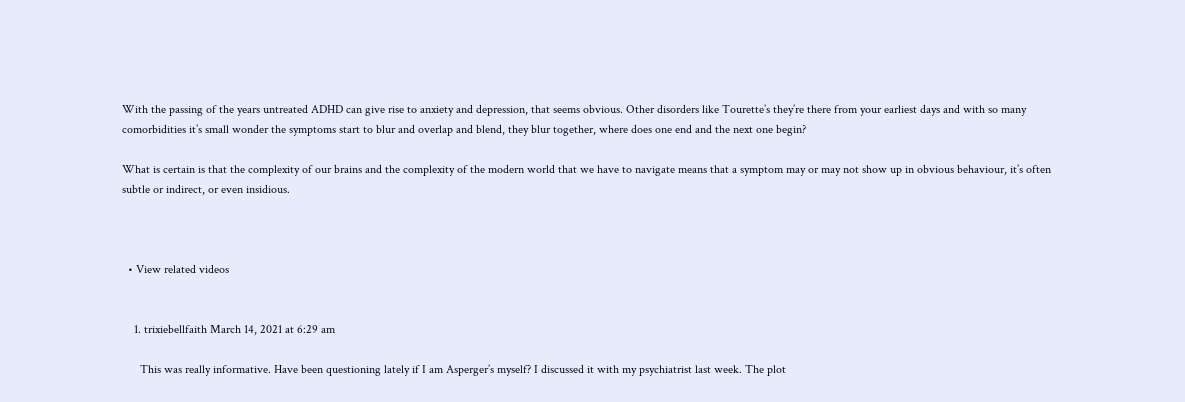With the passing of the years untreated ADHD can give rise to anxiety and depression, that seems obvious. Other disorders like Tourette’s they’re there from your earliest days and with so many comorbidities it’s small wonder the symptoms start to blur and overlap and blend, they blur together, where does one end and the next one begin?

What is certain is that the complexity of our brains and the complexity of the modern world that we have to navigate means that a symptom may or may not show up in obvious behaviour, it’s often subtle or indirect, or even insidious.



  • View related videos


    1. trixiebellfaith March 14, 2021 at 6:29 am

      This was really informative. Have been questioning lately if I am Asperger’s myself? I discussed it with my psychiatrist last week. The plot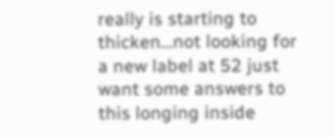really is starting to thicken…not looking for a new label at 52 just want some answers to this longing inside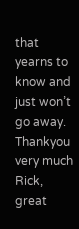that yearns to know and just won’t go away. Thankyou very much Rick, great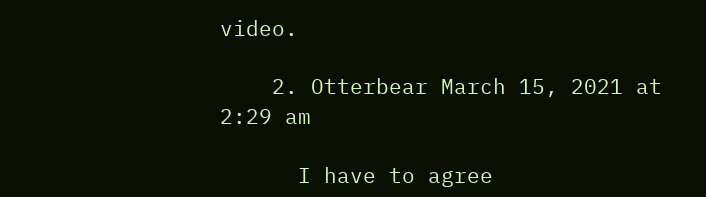video.

    2. Otterbear March 15, 2021 at 2:29 am

      I have to agree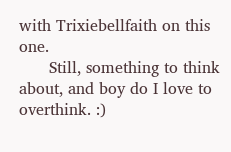with Trixiebellfaith on this one.
      Still, something to think about, and boy do I love to overthink. :)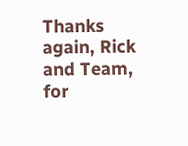Thanks again, Rick and Team, for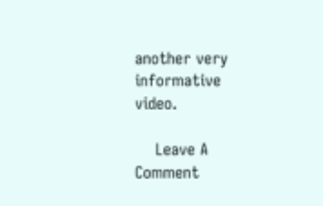another very informative video.

    Leave A Comment